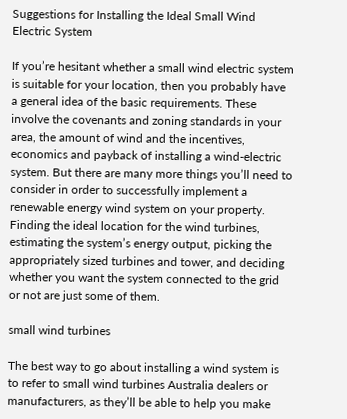Suggestions for Installing the Ideal Small Wind Electric System

If you’re hesitant whether a small wind electric system is suitable for your location, then you probably have a general idea of the basic requirements. These involve the covenants and zoning standards in your area, the amount of wind and the incentives, economics and payback of installing a wind-electric system. But there are many more things you’ll need to consider in order to successfully implement a renewable energy wind system on your property. Finding the ideal location for the wind turbines, estimating the system’s energy output, picking the appropriately sized turbines and tower, and deciding whether you want the system connected to the grid or not are just some of them.

small wind turbines

The best way to go about installing a wind system is to refer to small wind turbines Australia dealers or manufacturers, as they’ll be able to help you make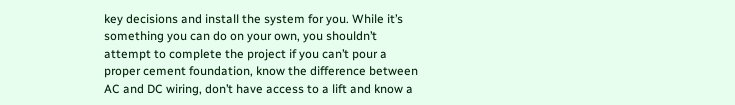key decisions and install the system for you. While it’s something you can do on your own, you shouldn’t attempt to complete the project if you can’t pour a proper cement foundation, know the difference between AC and DC wiring, don’t have access to a lift and know a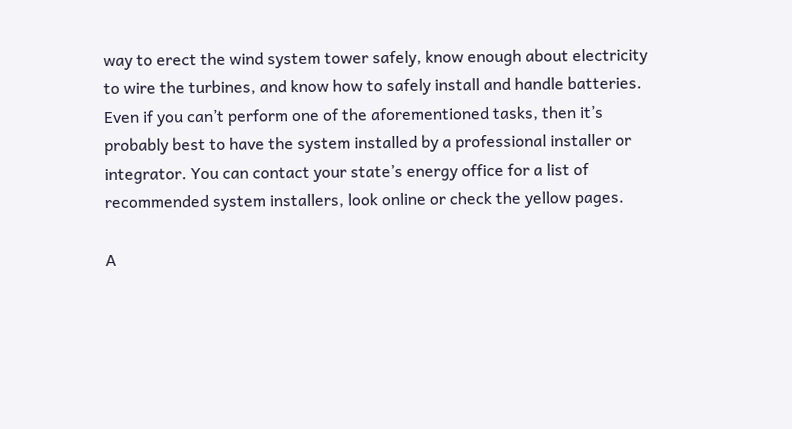way to erect the wind system tower safely, know enough about electricity to wire the turbines, and know how to safely install and handle batteries. Even if you can’t perform one of the aforementioned tasks, then it’s probably best to have the system installed by a professional installer or integrator. You can contact your state’s energy office for a list of recommended system installers, look online or check the yellow pages.

A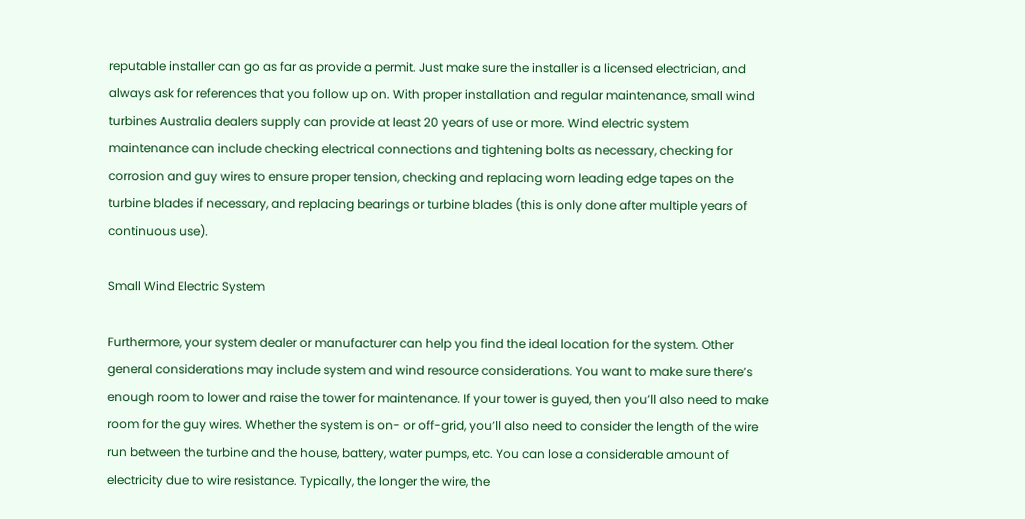reputable installer can go as far as provide a permit. Just make sure the installer is a licensed electrician, and always ask for references that you follow up on. With proper installation and regular maintenance, small wind turbines Australia dealers supply can provide at least 20 years of use or more. Wind electric system maintenance can include checking electrical connections and tightening bolts as necessary, checking for corrosion and guy wires to ensure proper tension, checking and replacing worn leading edge tapes on the turbine blades if necessary, and replacing bearings or turbine blades (this is only done after multiple years of continuous use).

Small Wind Electric System

Furthermore, your system dealer or manufacturer can help you find the ideal location for the system. Other general considerations may include system and wind resource considerations. You want to make sure there’s enough room to lower and raise the tower for maintenance. If your tower is guyed, then you’ll also need to make room for the guy wires. Whether the system is on- or off-grid, you’ll also need to consider the length of the wire run between the turbine and the house, battery, water pumps, etc. You can lose a considerable amount of electricity due to wire resistance. Typically, the longer the wire, the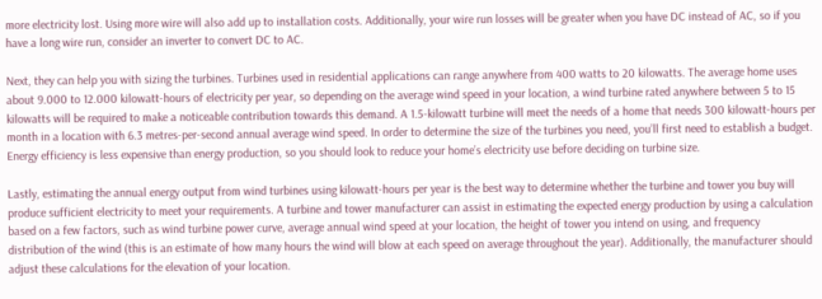more electricity lost. Using more wire will also add up to installation costs. Additionally, your wire run losses will be greater when you have DC instead of AC, so if you have a long wire run, consider an inverter to convert DC to AC.

Next, they can help you with sizing the turbines. Turbines used in residential applications can range anywhere from 400 watts to 20 kilowatts. The average home uses about 9.000 to 12.000 kilowatt-hours of electricity per year, so depending on the average wind speed in your location, a wind turbine rated anywhere between 5 to 15 kilowatts will be required to make a noticeable contribution towards this demand. A 1.5-kilowatt turbine will meet the needs of a home that needs 300 kilowatt-hours per month in a location with 6.3 metres-per-second annual average wind speed. In order to determine the size of the turbines you need, you’ll first need to establish a budget. Energy efficiency is less expensive than energy production, so you should look to reduce your home’s electricity use before deciding on turbine size.

Lastly, estimating the annual energy output from wind turbines using kilowatt-hours per year is the best way to determine whether the turbine and tower you buy will produce sufficient electricity to meet your requirements. A turbine and tower manufacturer can assist in estimating the expected energy production by using a calculation based on a few factors, such as wind turbine power curve, average annual wind speed at your location, the height of tower you intend on using, and frequency distribution of the wind (this is an estimate of how many hours the wind will blow at each speed on average throughout the year). Additionally, the manufacturer should adjust these calculations for the elevation of your location.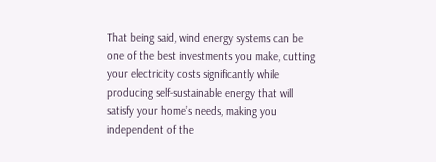That being said, wind energy systems can be one of the best investments you make, cutting your electricity costs significantly while producing self-sustainable energy that will satisfy your home’s needs, making you independent of the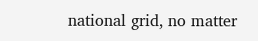national grid, no matter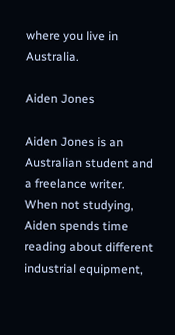where you live in Australia.

Aiden Jones

Aiden Jones is an Australian student and a freelance writer. When not studying, Aiden spends time reading about different industrial equipment,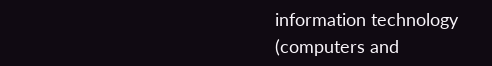information technology (computers and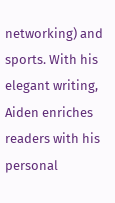networking) and sports. With his elegant writing, Aiden enriches readers with his personal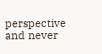perspective and never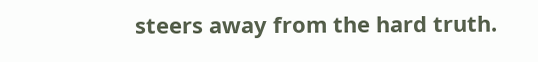steers away from the hard truth.